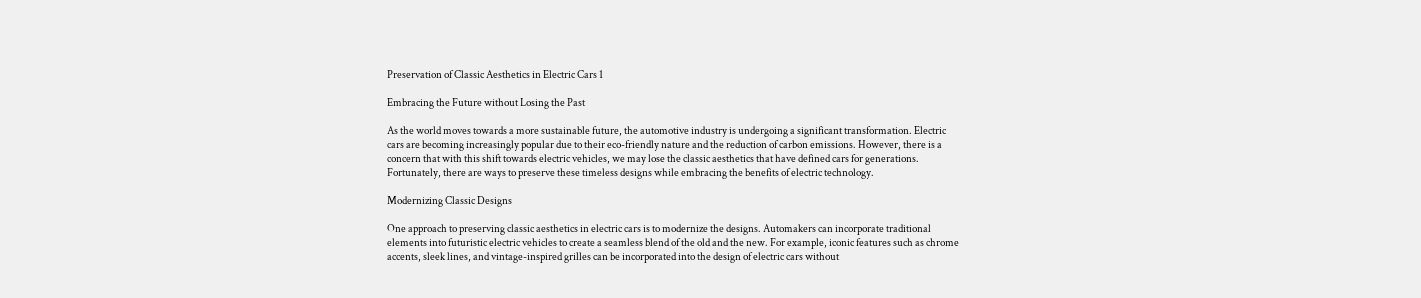Preservation of Classic Aesthetics in Electric Cars 1

Embracing the Future without Losing the Past

As the world moves towards a more sustainable future, the automotive industry is undergoing a significant transformation. Electric cars are becoming increasingly popular due to their eco-friendly nature and the reduction of carbon emissions. However, there is a concern that with this shift towards electric vehicles, we may lose the classic aesthetics that have defined cars for generations. Fortunately, there are ways to preserve these timeless designs while embracing the benefits of electric technology.

Modernizing Classic Designs

One approach to preserving classic aesthetics in electric cars is to modernize the designs. Automakers can incorporate traditional elements into futuristic electric vehicles to create a seamless blend of the old and the new. For example, iconic features such as chrome accents, sleek lines, and vintage-inspired grilles can be incorporated into the design of electric cars without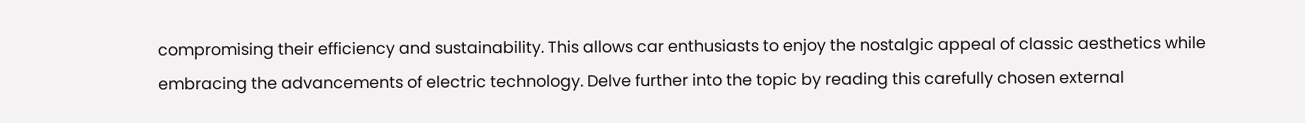compromising their efficiency and sustainability. This allows car enthusiasts to enjoy the nostalgic appeal of classic aesthetics while embracing the advancements of electric technology. Delve further into the topic by reading this carefully chosen external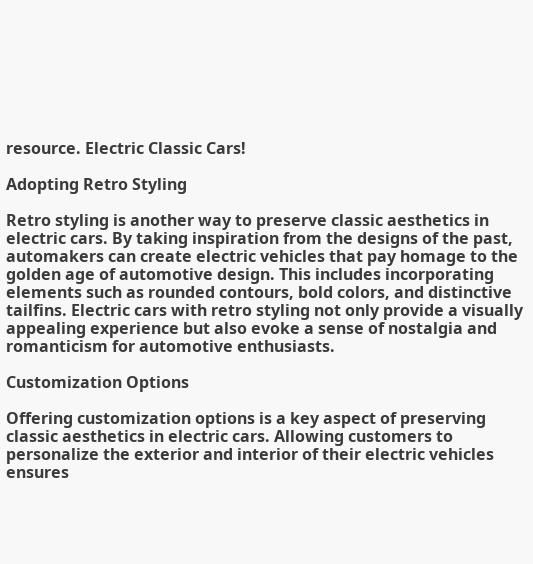resource. Electric Classic Cars!

Adopting Retro Styling

Retro styling is another way to preserve classic aesthetics in electric cars. By taking inspiration from the designs of the past, automakers can create electric vehicles that pay homage to the golden age of automotive design. This includes incorporating elements such as rounded contours, bold colors, and distinctive tailfins. Electric cars with retro styling not only provide a visually appealing experience but also evoke a sense of nostalgia and romanticism for automotive enthusiasts.

Customization Options

Offering customization options is a key aspect of preserving classic aesthetics in electric cars. Allowing customers to personalize the exterior and interior of their electric vehicles ensures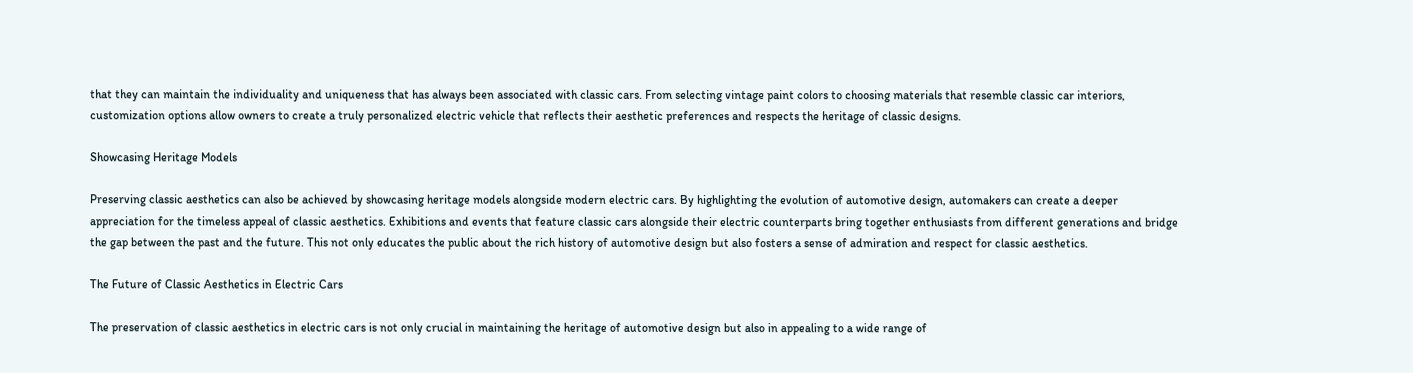that they can maintain the individuality and uniqueness that has always been associated with classic cars. From selecting vintage paint colors to choosing materials that resemble classic car interiors, customization options allow owners to create a truly personalized electric vehicle that reflects their aesthetic preferences and respects the heritage of classic designs.

Showcasing Heritage Models

Preserving classic aesthetics can also be achieved by showcasing heritage models alongside modern electric cars. By highlighting the evolution of automotive design, automakers can create a deeper appreciation for the timeless appeal of classic aesthetics. Exhibitions and events that feature classic cars alongside their electric counterparts bring together enthusiasts from different generations and bridge the gap between the past and the future. This not only educates the public about the rich history of automotive design but also fosters a sense of admiration and respect for classic aesthetics.

The Future of Classic Aesthetics in Electric Cars

The preservation of classic aesthetics in electric cars is not only crucial in maintaining the heritage of automotive design but also in appealing to a wide range of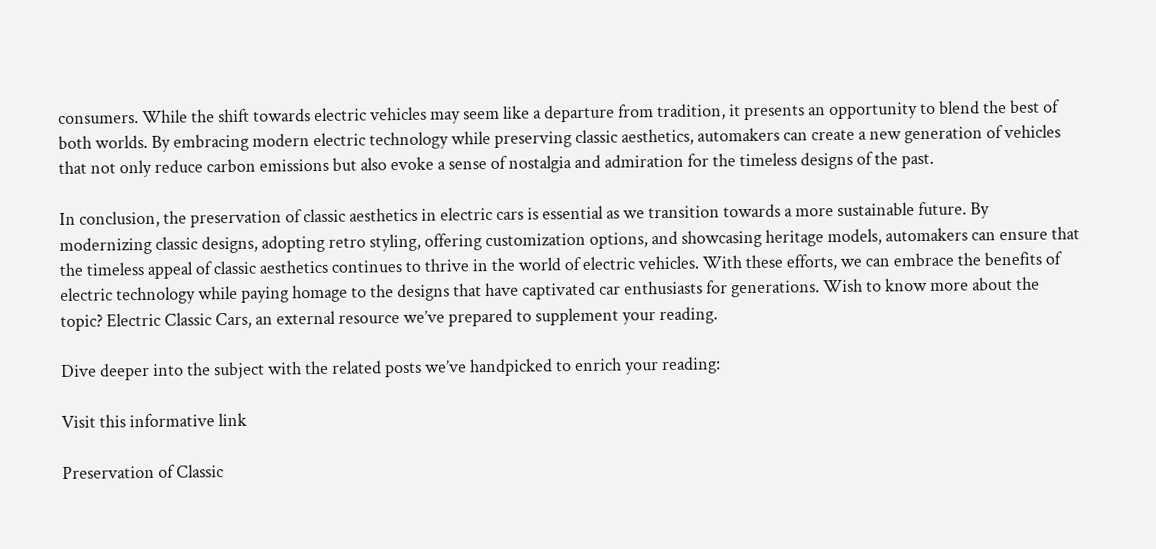consumers. While the shift towards electric vehicles may seem like a departure from tradition, it presents an opportunity to blend the best of both worlds. By embracing modern electric technology while preserving classic aesthetics, automakers can create a new generation of vehicles that not only reduce carbon emissions but also evoke a sense of nostalgia and admiration for the timeless designs of the past.

In conclusion, the preservation of classic aesthetics in electric cars is essential as we transition towards a more sustainable future. By modernizing classic designs, adopting retro styling, offering customization options, and showcasing heritage models, automakers can ensure that the timeless appeal of classic aesthetics continues to thrive in the world of electric vehicles. With these efforts, we can embrace the benefits of electric technology while paying homage to the designs that have captivated car enthusiasts for generations. Wish to know more about the topic? Electric Classic Cars, an external resource we’ve prepared to supplement your reading.

Dive deeper into the subject with the related posts we’ve handpicked to enrich your reading:

Visit this informative link

Preservation of Classic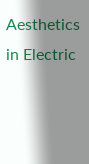Aesthetics in Electric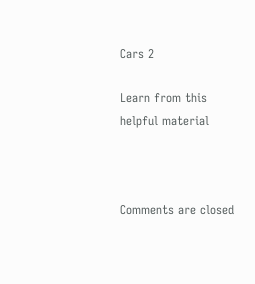Cars 2

Learn from this helpful material



Comments are closed